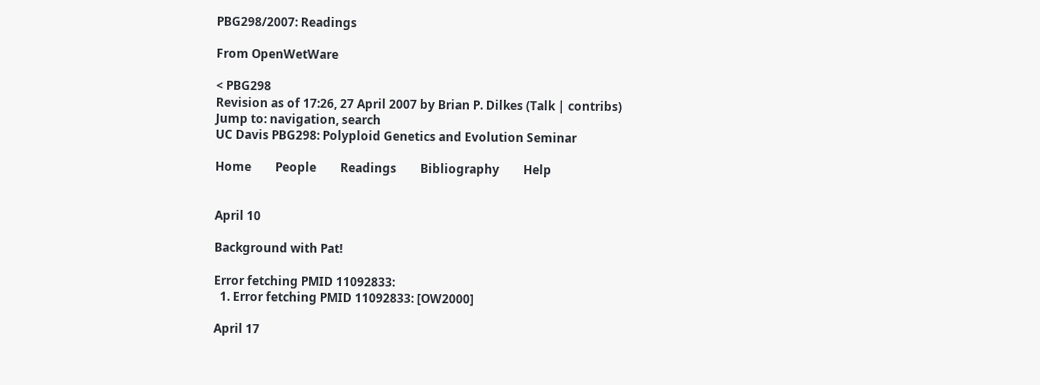PBG298/2007: Readings

From OpenWetWare

< PBG298
Revision as of 17:26, 27 April 2007 by Brian P. Dilkes (Talk | contribs)
Jump to: navigation, search
UC Davis PBG298: Polyploid Genetics and Evolution Seminar

Home        People        Readings        Bibliography        Help


April 10

Background with Pat!

Error fetching PMID 11092833:
  1. Error fetching PMID 11092833: [OW2000]

April 17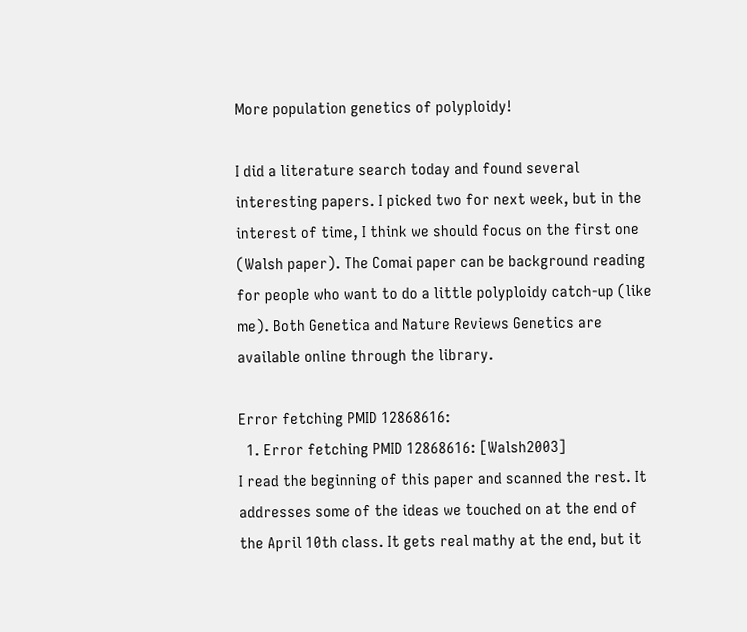More population genetics of polyploidy!

I did a literature search today and found several interesting papers. I picked two for next week, but in the interest of time, I think we should focus on the first one (Walsh paper). The Comai paper can be background reading for people who want to do a little polyploidy catch-up (like me). Both Genetica and Nature Reviews Genetics are available online through the library.

Error fetching PMID 12868616:
  1. Error fetching PMID 12868616: [Walsh2003]
I read the beginning of this paper and scanned the rest. It addresses some of the ideas we touched on at the end of the April 10th class. It gets real mathy at the end, but it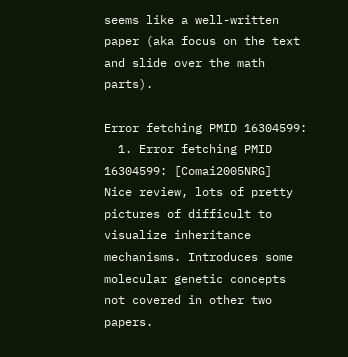seems like a well-written paper (aka focus on the text and slide over the math parts).

Error fetching PMID 16304599:
  1. Error fetching PMID 16304599: [Comai2005NRG]
Nice review, lots of pretty pictures of difficult to visualize inheritance mechanisms. Introduces some molecular genetic concepts not covered in other two papers.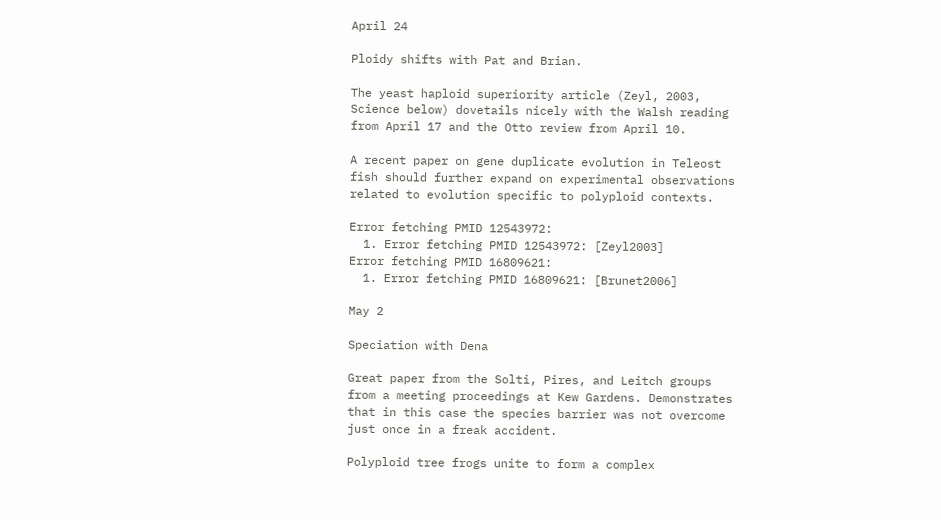April 24

Ploidy shifts with Pat and Brian.

The yeast haploid superiority article (Zeyl, 2003, Science below) dovetails nicely with the Walsh reading from April 17 and the Otto review from April 10.

A recent paper on gene duplicate evolution in Teleost fish should further expand on experimental observations related to evolution specific to polyploid contexts.

Error fetching PMID 12543972:
  1. Error fetching PMID 12543972: [Zeyl2003]
Error fetching PMID 16809621:
  1. Error fetching PMID 16809621: [Brunet2006]

May 2

Speciation with Dena

Great paper from the Solti, Pires, and Leitch groups from a meeting proceedings at Kew Gardens. Demonstrates that in this case the species barrier was not overcome just once in a freak accident.

Polyploid tree frogs unite to form a complex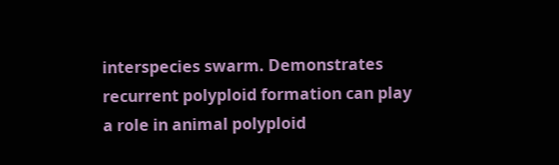interspecies swarm. Demonstrates recurrent polyploid formation can play a role in animal polyploid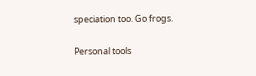speciation too. Go frogs.

Personal tools